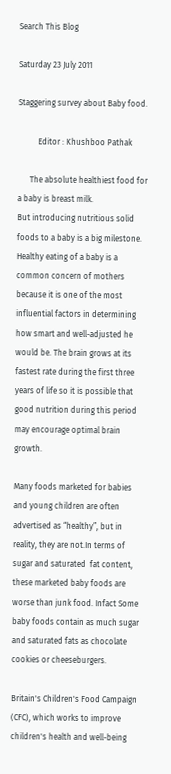Search This Blog

Saturday 23 July 2011

Staggering survey about Baby food.

          Editor : Khushboo Pathak

      The absolute healthiest food for a baby is breast milk.
But introducing nutritious solid foods to a baby is a big milestone.
Healthy eating of a baby is a common concern of mothers because it is one of the most influential factors in determining how smart and well-adjusted he would be. The brain grows at its fastest rate during the first three years of life so it is possible that good nutrition during this period may encourage optimal brain growth.

Many foods marketed for babies and young children are often advertised as “healthy”, but in reality, they are not.In terms of sugar and saturated  fat content, these marketed baby foods are worse than junk food. Infact Some baby foods contain as much sugar and saturated fats as chocolate cookies or cheeseburgers.

Britain's Children's Food Campaign (CFC), which works to improve children's health and well-being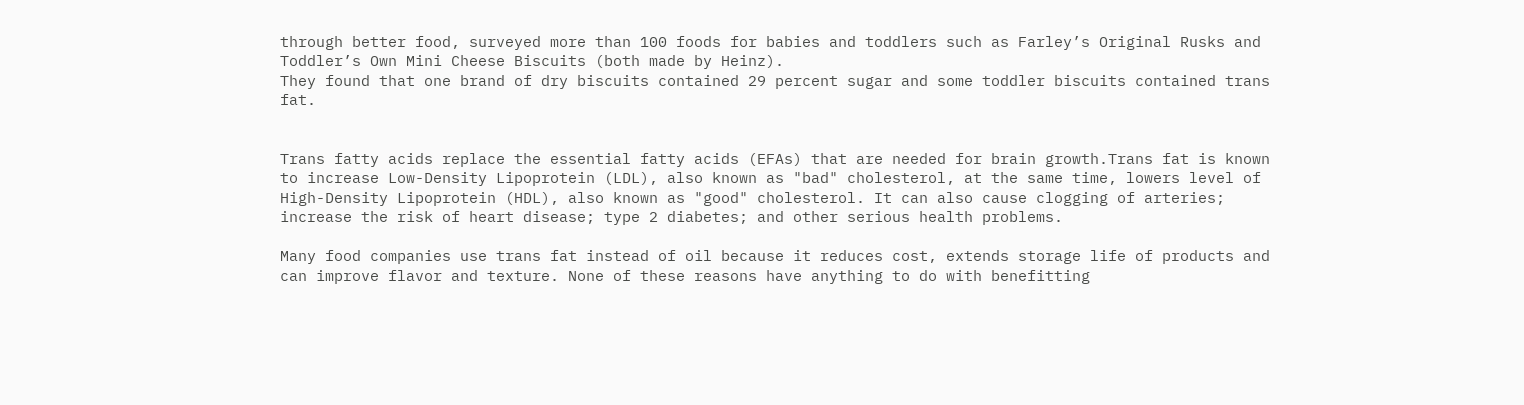through better food, surveyed more than 100 foods for babies and toddlers such as Farley’s Original Rusks and Toddler’s Own Mini Cheese Biscuits (both made by Heinz).
They found that one brand of dry biscuits contained 29 percent sugar and some toddler biscuits contained trans fat.


Trans fatty acids replace the essential fatty acids (EFAs) that are needed for brain growth.Trans fat is known to increase Low-Density Lipoprotein (LDL), also known as "bad" cholesterol, at the same time, lowers level of High-Density Lipoprotein (HDL), also known as "good" cholesterol. It can also cause clogging of arteries; increase the risk of heart disease; type 2 diabetes; and other serious health problems.

Many food companies use trans fat instead of oil because it reduces cost, extends storage life of products and can improve flavor and texture. None of these reasons have anything to do with benefitting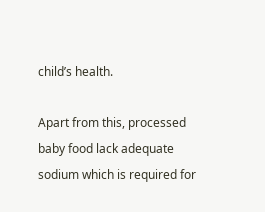child’s health.

Apart from this, processed baby food lack adequate sodium which is required for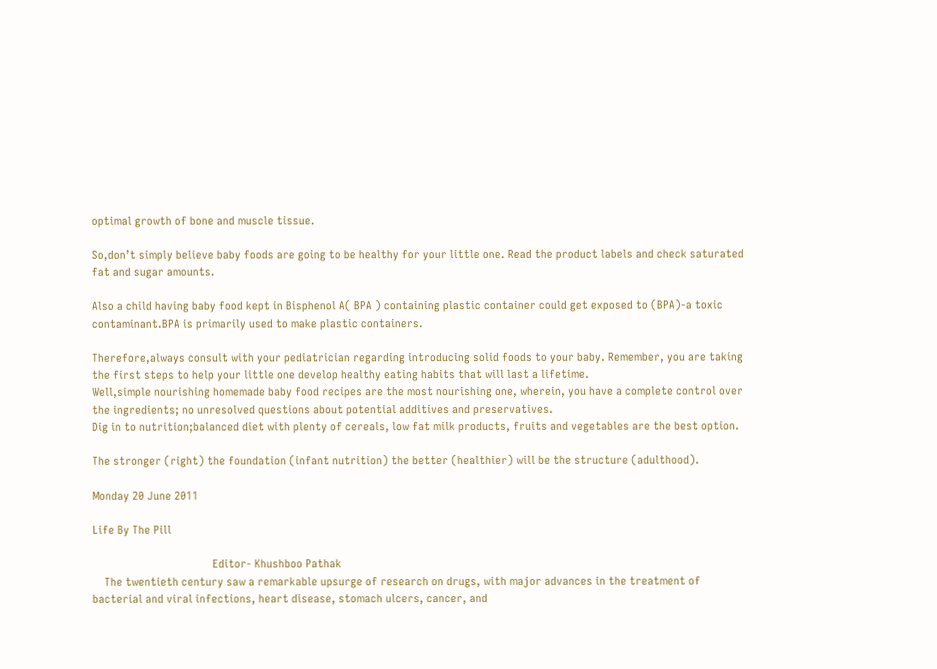optimal growth of bone and muscle tissue.

So,don’t simply believe baby foods are going to be healthy for your little one. Read the product labels and check saturated fat and sugar amounts.

Also a child having baby food kept in Bisphenol A( BPA ) containing plastic container could get exposed to (BPA)-a toxic contaminant.BPA is primarily used to make plastic containers.

Therefore,always consult with your pediatrician regarding introducing solid foods to your baby. Remember, you are taking the first steps to help your little one develop healthy eating habits that will last a lifetime.
Well,simple nourishing homemade baby food recipes are the most nourishing one, wherein, you have a complete control over the ingredients; no unresolved questions about potential additives and preservatives.
Dig in to nutrition;balanced diet with plenty of cereals, low fat milk products, fruits and vegetables are the best option.

The stronger (right) the foundation (infant nutrition) the better (healthier) will be the structure (adulthood).

Monday 20 June 2011

Life By The Pill

                                        Editor- Khushboo Pathak
    The twentieth century saw a remarkable upsurge of research on drugs, with major advances in the treatment of bacterial and viral infections, heart disease, stomach ulcers, cancer, and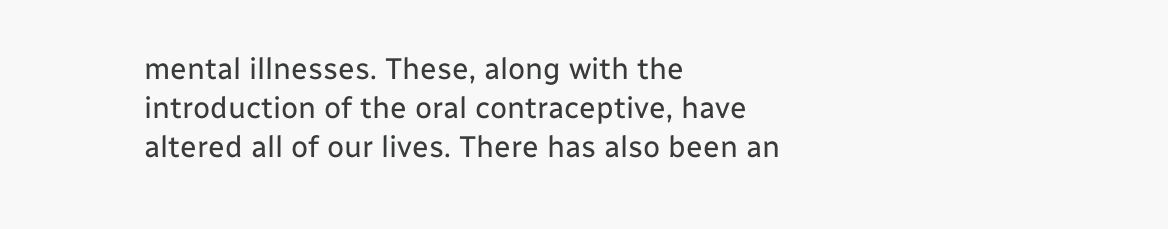mental illnesses. These, along with the introduction of the oral contraceptive, have altered all of our lives. There has also been an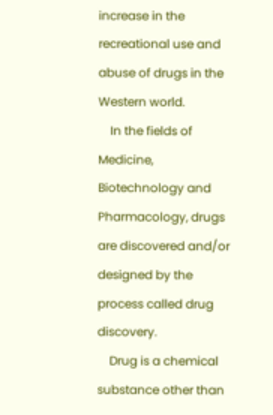increase in the recreational use and abuse of drugs in the Western world.
    In the fields of Medicine, Biotechnology and Pharmacology, drugs are discovered and/or designed by the process called drug discovery.
    Drug is a chemical substance other than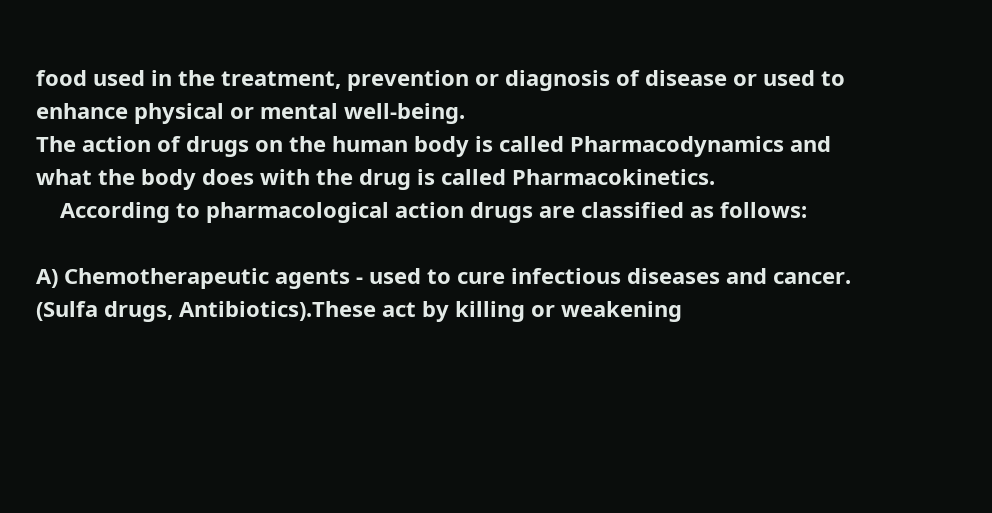food used in the treatment, prevention or diagnosis of disease or used to enhance physical or mental well-being.
The action of drugs on the human body is called Pharmacodynamics and what the body does with the drug is called Pharmacokinetics.
    According to pharmacological action drugs are classified as follows:

A) Chemotherapeutic agents - used to cure infectious diseases and cancer. (Sulfa drugs, Antibiotics).These act by killing or weakening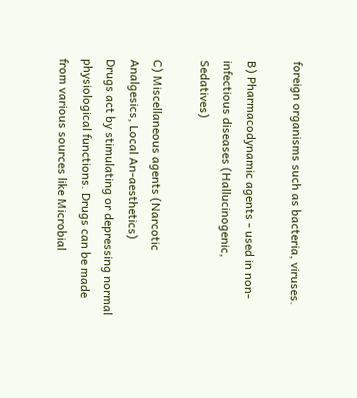foreign organisms such as bacteria, viruses.

B) Pharmacodynamic agents - used in non-infectious diseases (Hallucinogenic, Sedatives)

C) Miscellaneous agents (Narcotic Analgesics, Local An-aesthetics)
Drugs act by stimulating or depressing normal physiological functions. Drugs can be made from various sources like Microbial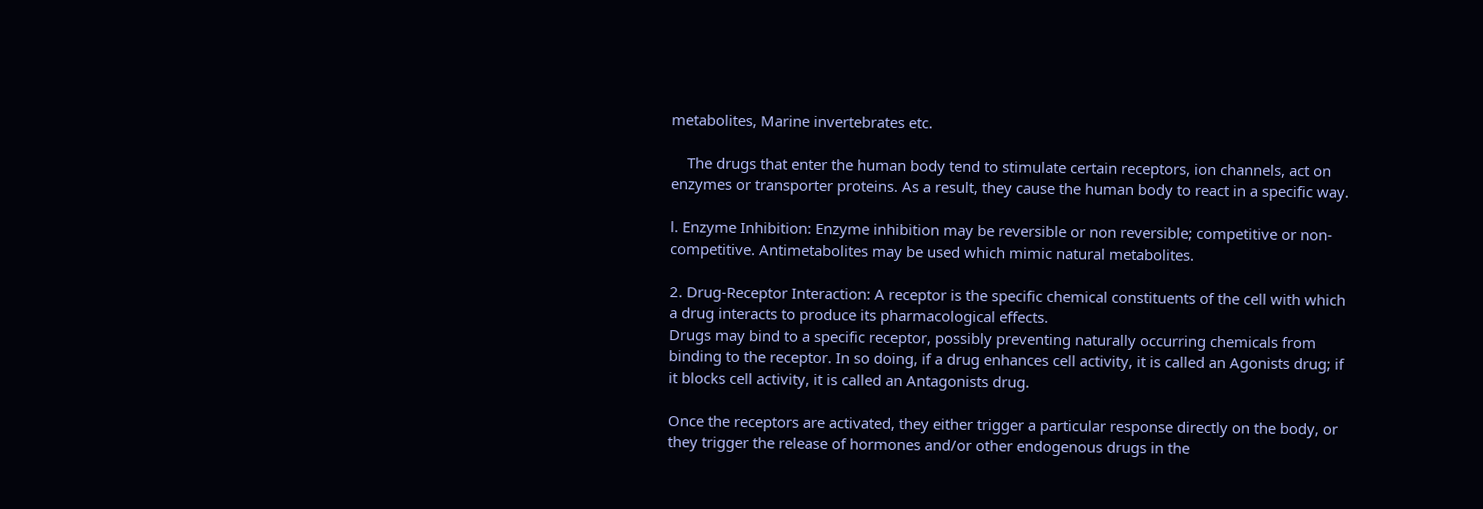metabolites, Marine invertebrates etc.

    The drugs that enter the human body tend to stimulate certain receptors, ion channels, act on enzymes or transporter proteins. As a result, they cause the human body to react in a specific way.

l. Enzyme Inhibition: Enzyme inhibition may be reversible or non reversible; competitive or non-competitive. Antimetabolites may be used which mimic natural metabolites.

2. Drug-Receptor Interaction: A receptor is the specific chemical constituents of the cell with which a drug interacts to produce its pharmacological effects.
Drugs may bind to a specific receptor, possibly preventing naturally occurring chemicals from binding to the receptor. In so doing, if a drug enhances cell activity, it is called an Agonists drug; if it blocks cell activity, it is called an Antagonists drug.

Once the receptors are activated, they either trigger a particular response directly on the body, or they trigger the release of hormones and/or other endogenous drugs in the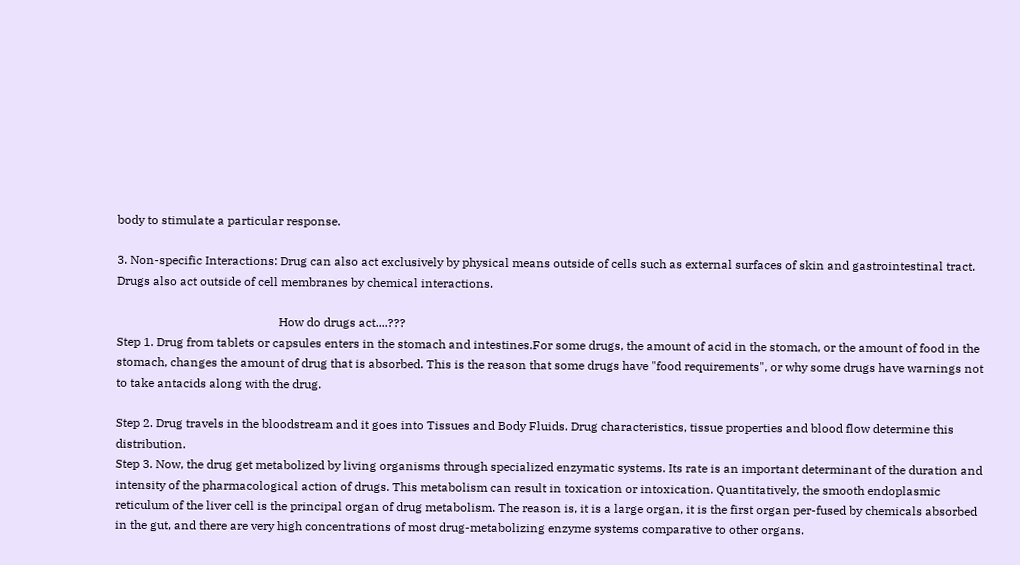body to stimulate a particular response.

3. Non-specific Interactions: Drug can also act exclusively by physical means outside of cells such as external surfaces of skin and gastrointestinal tract. Drugs also act outside of cell membranes by chemical interactions.

                                                      How do drugs act....???
Step 1. Drug from tablets or capsules enters in the stomach and intestines.For some drugs, the amount of acid in the stomach, or the amount of food in the stomach, changes the amount of drug that is absorbed. This is the reason that some drugs have "food requirements", or why some drugs have warnings not to take antacids along with the drug.

Step 2. Drug travels in the bloodstream and it goes into Tissues and Body Fluids. Drug characteristics, tissue properties and blood flow determine this distribution.
Step 3. Now, the drug get metabolized by living organisms through specialized enzymatic systems. Its rate is an important determinant of the duration and intensity of the pharmacological action of drugs. This metabolism can result in toxication or intoxication. Quantitatively, the smooth endoplasmic reticulum of the liver cell is the principal organ of drug metabolism. The reason is, it is a large organ, it is the first organ per-fused by chemicals absorbed in the gut, and there are very high concentrations of most drug-metabolizing enzyme systems comparative to other organs.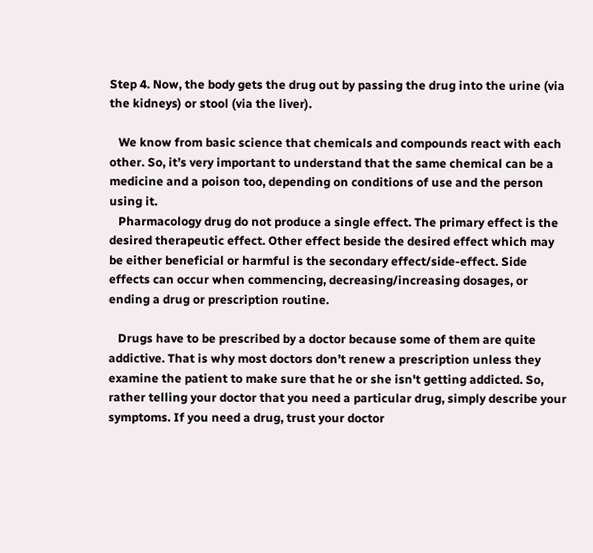Step 4. Now, the body gets the drug out by passing the drug into the urine (via the kidneys) or stool (via the liver).

   We know from basic science that chemicals and compounds react with each other. So, it’s very important to understand that the same chemical can be a medicine and a poison too, depending on conditions of use and the person using it.
   Pharmacology drug do not produce a single effect. The primary effect is the desired therapeutic effect. Other effect beside the desired effect which may be either beneficial or harmful is the secondary effect/side-effect. Side effects can occur when commencing, decreasing/increasing dosages, or ending a drug or prescription routine.

   Drugs have to be prescribed by a doctor because some of them are quite addictive. That is why most doctors don’t renew a prescription unless they examine the patient to make sure that he or she isn't getting addicted. So, rather telling your doctor that you need a particular drug, simply describe your symptoms. If you need a drug, trust your doctor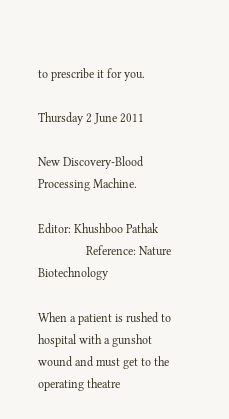to prescribe it for you.

Thursday 2 June 2011

New Discovery-Blood Processing Machine.

Editor: Khushboo Pathak
                Reference: Nature Biotechnology

When a patient is rushed to hospital with a gunshot wound and must get to the operating theatre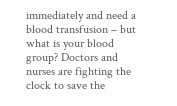immediately and need a blood transfusion – but what is your blood group? Doctors and nurses are fighting the clock to save the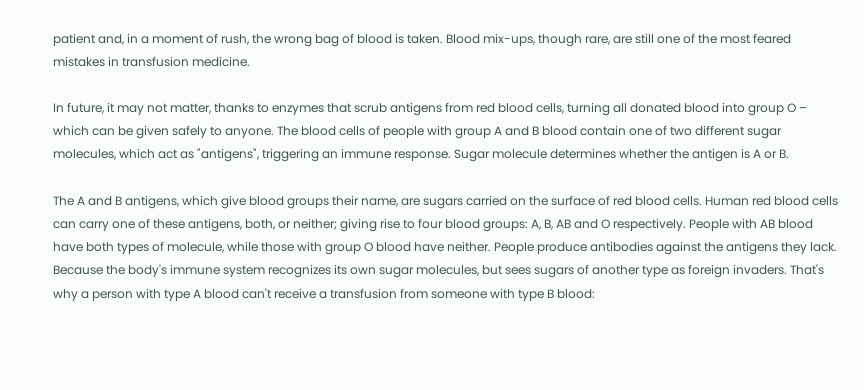patient and, in a moment of rush, the wrong bag of blood is taken. Blood mix-ups, though rare, are still one of the most feared mistakes in transfusion medicine.

In future, it may not matter, thanks to enzymes that scrub antigens from red blood cells, turning all donated blood into group O – which can be given safely to anyone. The blood cells of people with group A and B blood contain one of two different sugar molecules, which act as "antigens", triggering an immune response. Sugar molecule determines whether the antigen is A or B.

The A and B antigens, which give blood groups their name, are sugars carried on the surface of red blood cells. Human red blood cells can carry one of these antigens, both, or neither; giving rise to four blood groups: A, B, AB and O respectively. People with AB blood have both types of molecule, while those with group O blood have neither. People produce antibodies against the antigens they lack. Because the body's immune system recognizes its own sugar molecules, but sees sugars of another type as foreign invaders. That's why a person with type A blood can't receive a transfusion from someone with type B blood: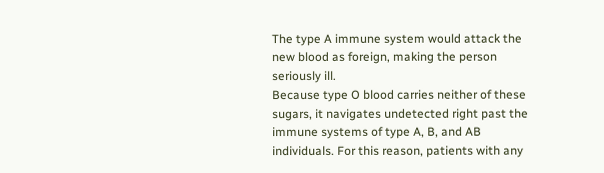The type A immune system would attack the new blood as foreign, making the person seriously ill.
Because type O blood carries neither of these sugars, it navigates undetected right past the immune systems of type A, B, and AB individuals. For this reason, patients with any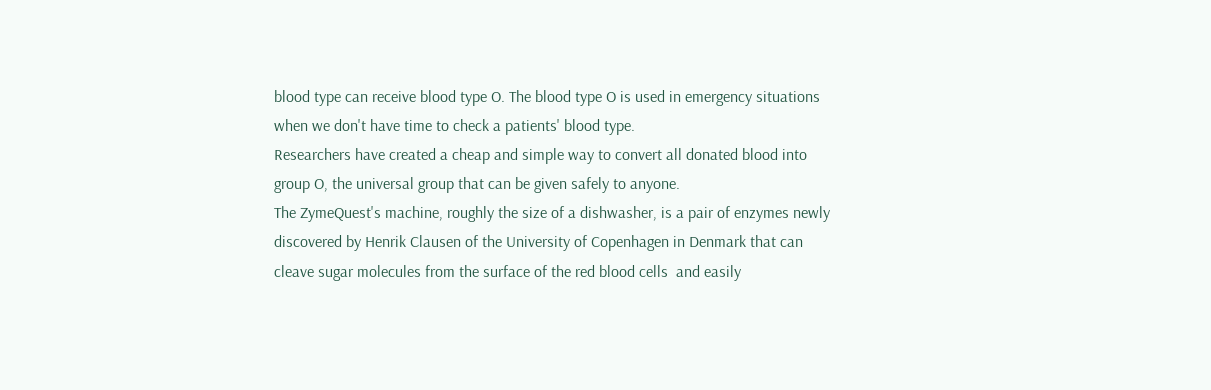blood type can receive blood type O. The blood type O is used in emergency situations when we don't have time to check a patients' blood type.
Researchers have created a cheap and simple way to convert all donated blood into group O, the universal group that can be given safely to anyone.
The ZymeQuest's machine, roughly the size of a dishwasher, is a pair of enzymes newly discovered by Henrik Clausen of the University of Copenhagen in Denmark that can cleave sugar molecules from the surface of the red blood cells  and easily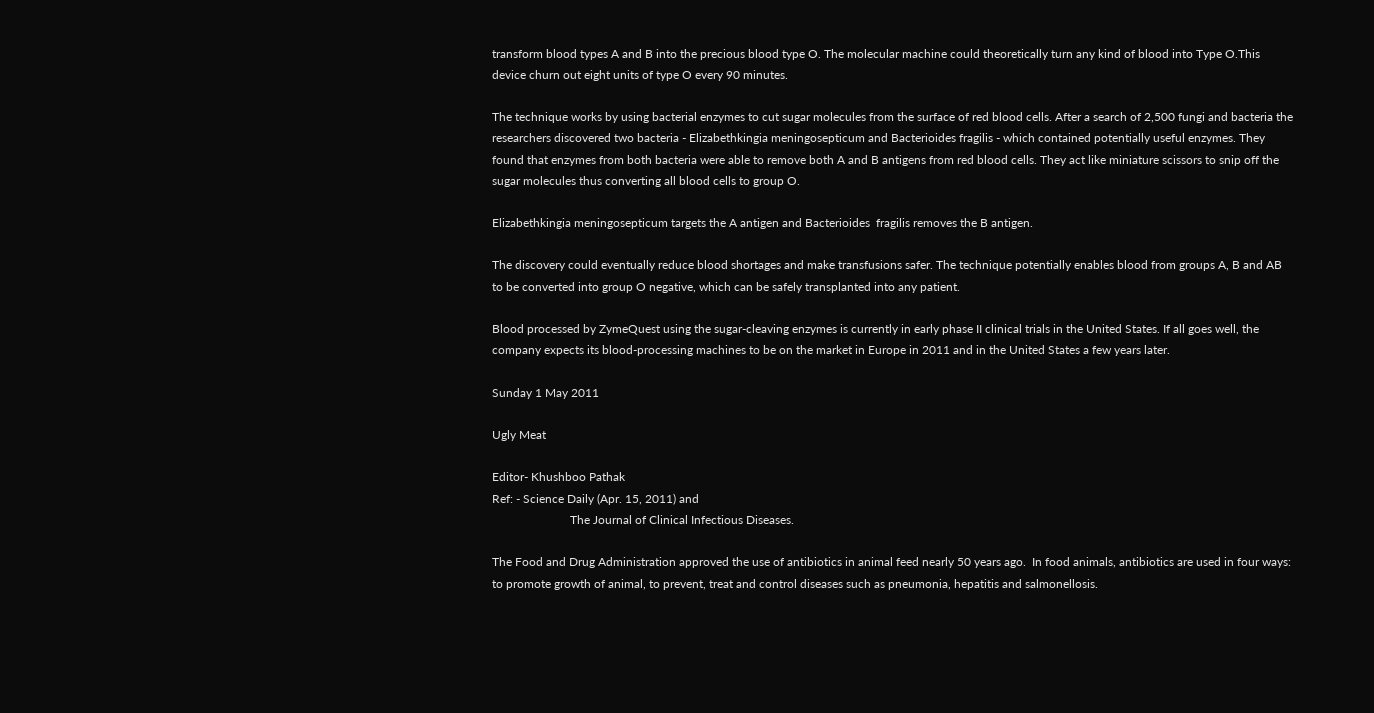transform blood types A and B into the precious blood type O. The molecular machine could theoretically turn any kind of blood into Type O.This device churn out eight units of type O every 90 minutes.

The technique works by using bacterial enzymes to cut sugar molecules from the surface of red blood cells. After a search of 2,500 fungi and bacteria the researchers discovered two bacteria - Elizabethkingia meningosepticum and Bacterioides fragilis - which contained potentially useful enzymes. They found that enzymes from both bacteria were able to remove both A and B antigens from red blood cells. They act like miniature scissors to snip off the sugar molecules thus converting all blood cells to group O.

Elizabethkingia meningosepticum targets the A antigen and Bacterioides  fragilis removes the B antigen.

The discovery could eventually reduce blood shortages and make transfusions safer. The technique potentially enables blood from groups A, B and AB to be converted into group O negative, which can be safely transplanted into any patient.

Blood processed by ZymeQuest using the sugar-cleaving enzymes is currently in early phase II clinical trials in the United States. If all goes well, the company expects its blood-processing machines to be on the market in Europe in 2011 and in the United States a few years later.

Sunday 1 May 2011

Ugly Meat

Editor- Khushboo Pathak
Ref: - Science Daily (Apr. 15, 2011) and
                          The Journal of Clinical Infectious Diseases.

The Food and Drug Administration approved the use of antibiotics in animal feed nearly 50 years ago.  In food animals, antibiotics are used in four ways: to promote growth of animal, to prevent, treat and control diseases such as pneumonia, hepatitis and salmonellosis.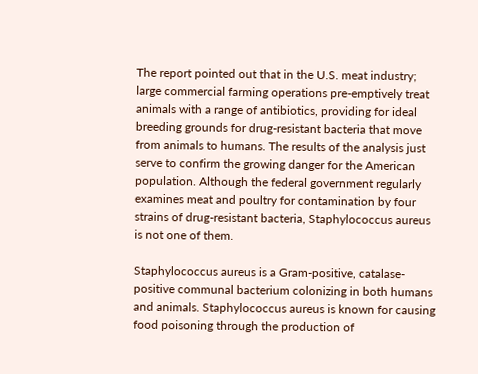The report pointed out that in the U.S. meat industry; large commercial farming operations pre-emptively treat animals with a range of antibiotics, providing for ideal breeding grounds for drug-resistant bacteria that move from animals to humans. The results of the analysis just serve to confirm the growing danger for the American population. Although the federal government regularly examines meat and poultry for contamination by four strains of drug-resistant bacteria, Staphylococcus aureus is not one of them.

Staphylococcus aureus is a Gram-positive, catalase-positive communal bacterium colonizing in both humans and animals. Staphylococcus aureus is known for causing food poisoning through the production of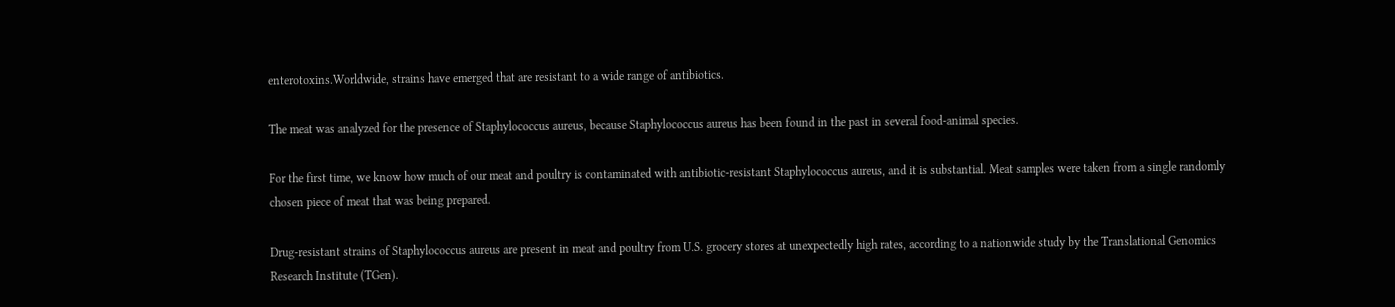enterotoxins.Worldwide, strains have emerged that are resistant to a wide range of antibiotics.

The meat was analyzed for the presence of Staphylococcus aureus, because Staphylococcus aureus has been found in the past in several food-animal species.

For the first time, we know how much of our meat and poultry is contaminated with antibiotic-resistant Staphylococcus aureus, and it is substantial. Meat samples were taken from a single randomly chosen piece of meat that was being prepared.

Drug-resistant strains of Staphylococcus aureus are present in meat and poultry from U.S. grocery stores at unexpectedly high rates, according to a nationwide study by the Translational Genomics Research Institute (TGen).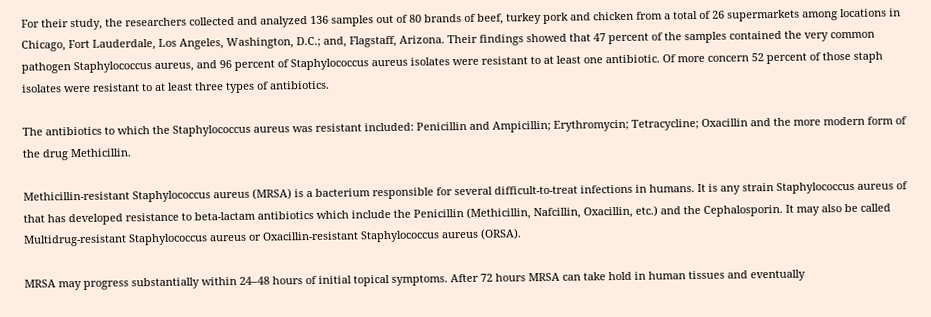For their study, the researchers collected and analyzed 136 samples out of 80 brands of beef, turkey pork and chicken from a total of 26 supermarkets among locations in Chicago, Fort Lauderdale, Los Angeles, Washington, D.C.; and, Flagstaff, Arizona. Their findings showed that 47 percent of the samples contained the very common pathogen Staphylococcus aureus, and 96 percent of Staphylococcus aureus isolates were resistant to at least one antibiotic. Of more concern 52 percent of those staph isolates were resistant to at least three types of antibiotics.

The antibiotics to which the Staphylococcus aureus was resistant included: Penicillin and Ampicillin; Erythromycin; Tetracycline; Oxacillin and the more modern form of the drug Methicillin.

Methicillin-resistant Staphylococcus aureus (MRSA) is a bacterium responsible for several difficult-to-treat infections in humans. It is any strain Staphylococcus aureus of that has developed resistance to beta-lactam antibiotics which include the Penicillin (Methicillin, Nafcillin, Oxacillin, etc.) and the Cephalosporin. It may also be called Multidrug-resistant Staphylococcus aureus or Oxacillin-resistant Staphylococcus aureus (ORSA).

MRSA may progress substantially within 24–48 hours of initial topical symptoms. After 72 hours MRSA can take hold in human tissues and eventually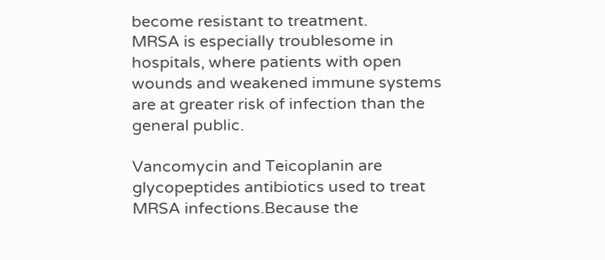become resistant to treatment.
MRSA is especially troublesome in hospitals, where patients with open wounds and weakened immune systems are at greater risk of infection than the general public.

Vancomycin and Teicoplanin are glycopeptides antibiotics used to treat MRSA infections.Because the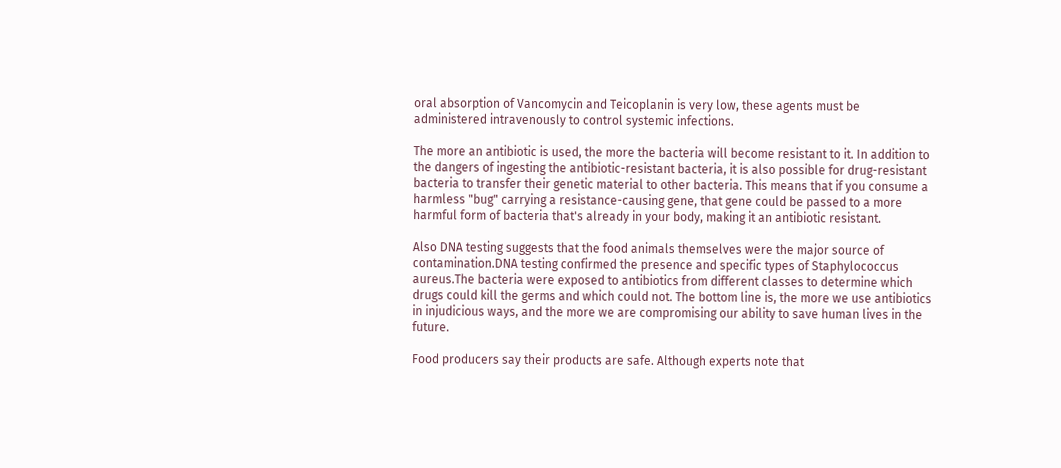oral absorption of Vancomycin and Teicoplanin is very low, these agents must be administered intravenously to control systemic infections.

The more an antibiotic is used, the more the bacteria will become resistant to it. In addition to the dangers of ingesting the antibiotic-resistant bacteria, it is also possible for drug-resistant bacteria to transfer their genetic material to other bacteria. This means that if you consume a harmless "bug" carrying a resistance-causing gene, that gene could be passed to a more harmful form of bacteria that's already in your body, making it an antibiotic resistant.

Also DNA testing suggests that the food animals themselves were the major source of contamination.DNA testing confirmed the presence and specific types of Staphylococcus aureus.The bacteria were exposed to antibiotics from different classes to determine which drugs could kill the germs and which could not. The bottom line is, the more we use antibiotics in injudicious ways, and the more we are compromising our ability to save human lives in the future.

Food producers say their products are safe. Although experts note that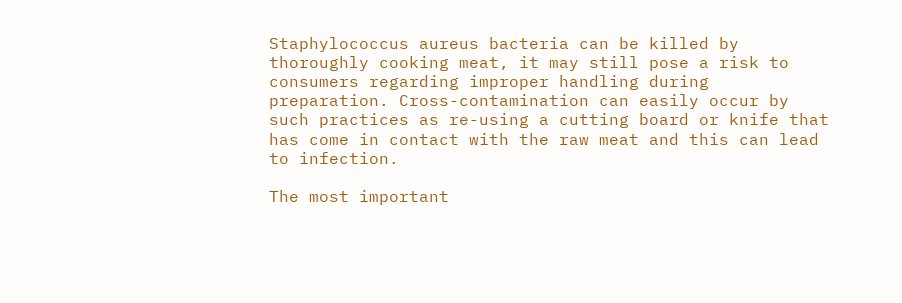Staphylococcus aureus bacteria can be killed by thoroughly cooking meat, it may still pose a risk to consumers regarding improper handling during preparation. Cross-contamination can easily occur by such practices as re-using a cutting board or knife that has come in contact with the raw meat and this can lead to infection.

The most important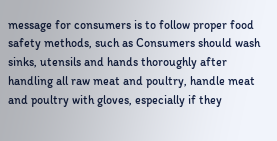message for consumers is to follow proper food safety methods, such as Consumers should wash sinks, utensils and hands thoroughly after handling all raw meat and poultry, handle meat and poultry with gloves, especially if they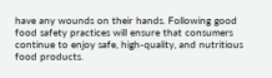have any wounds on their hands. Following good food safety practices will ensure that consumers continue to enjoy safe, high-quality, and nutritious food products.